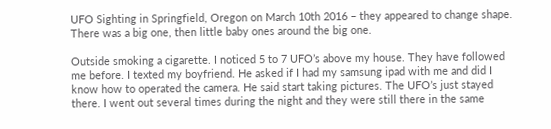UFO Sighting in Springfield, Oregon on March 10th 2016 – they appeared to change shape. There was a big one, then little baby ones around the big one.

Outside smoking a cigarette. I noticed 5 to 7 UFO’s above my house. They have followed me before. I texted my boyfriend. He asked if I had my samsung ipad with me and did I know how to operated the camera. He said start taking pictures. The UFO’s just stayed there. I went out several times during the night and they were still there in the same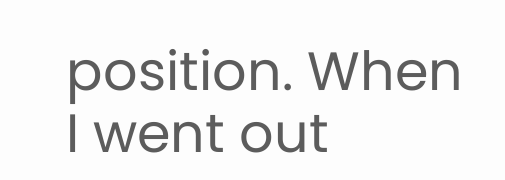position. When I went out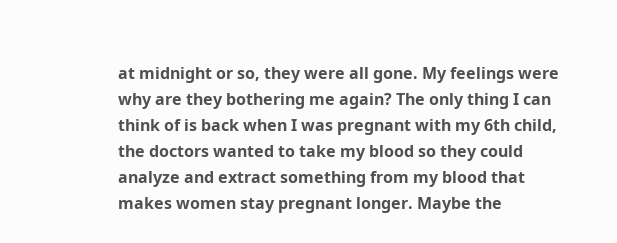at midnight or so, they were all gone. My feelings were why are they bothering me again? The only thing I can think of is back when I was pregnant with my 6th child, the doctors wanted to take my blood so they could analyze and extract something from my blood that makes women stay pregnant longer. Maybe the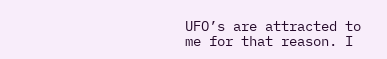UFO’s are attracted to me for that reason. I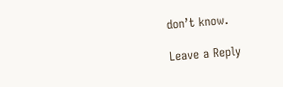don’t know.

Leave a Reply